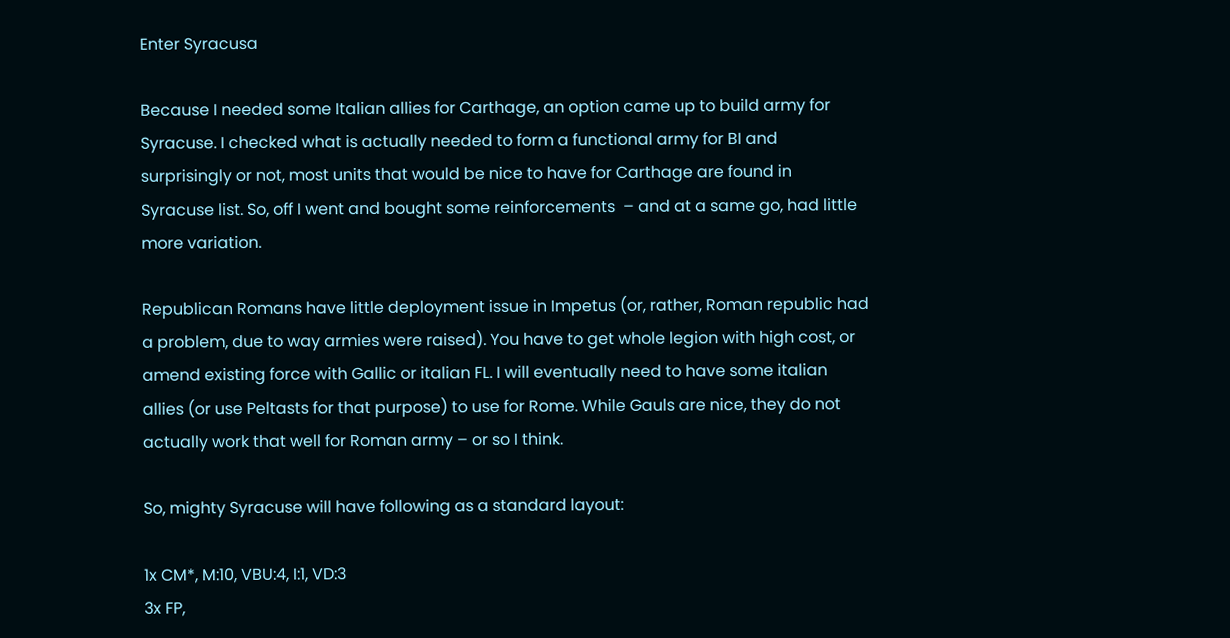Enter Syracusa

Because I needed some Italian allies for Carthage, an option came up to build army for Syracuse. I checked what is actually needed to form a functional army for BI and surprisingly or not, most units that would be nice to have for Carthage are found in Syracuse list. So, off I went and bought some reinforcements  – and at a same go, had little more variation.

Republican Romans have little deployment issue in Impetus (or, rather, Roman republic had a problem, due to way armies were raised). You have to get whole legion with high cost, or amend existing force with Gallic or italian FL. I will eventually need to have some italian allies (or use Peltasts for that purpose) to use for Rome. While Gauls are nice, they do not actually work that well for Roman army – or so I think.

So, mighty Syracuse will have following as a standard layout:

1x CM*, M:10, VBU:4, I:1, VD:3
3x FP,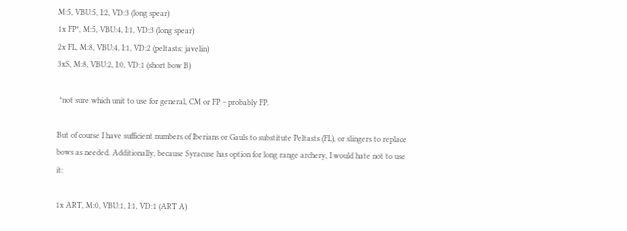M:5, VBU:5, I:2, VD:3 (long spear)
1x FP*, M:5, VBU:4, I:1, VD:3 (long spear)
2x FL, M:8, VBU:4, I:1, VD:2 (peltasts: javelin)
3xS, M:8, VBU:2, I:0, VD:1 (short bow B)

 *not sure which unit to use for general, CM or FP – probably FP.

But of course I have sufficient numbers of Iberians or Gauls to substitute Peltasts (FL), or slingers to replace bows as needed. Additionally, because Syracuse has option for long range archery, I would hate not to use it:

1x ART, M:0, VBU:1, I:1, VD:1 (ART A)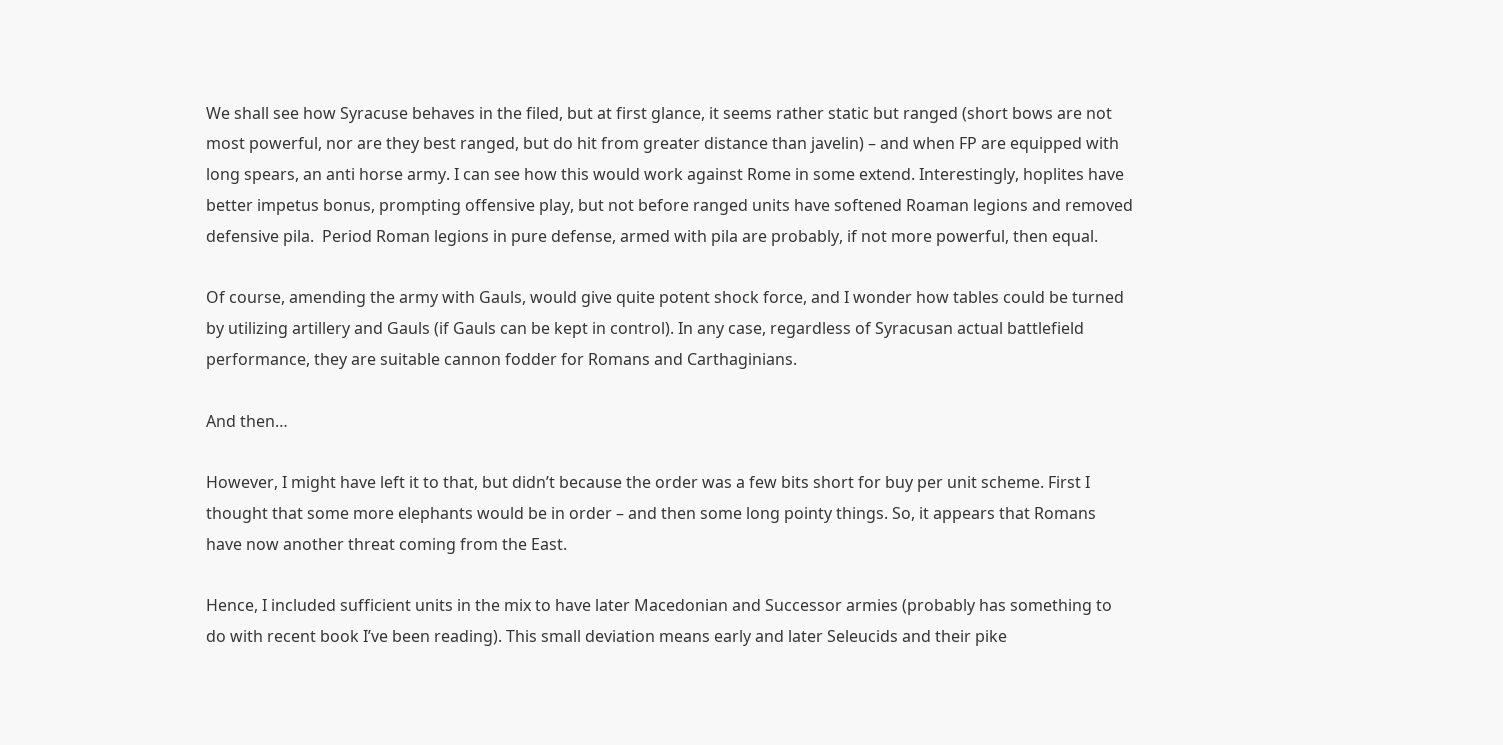We shall see how Syracuse behaves in the filed, but at first glance, it seems rather static but ranged (short bows are not most powerful, nor are they best ranged, but do hit from greater distance than javelin) – and when FP are equipped with long spears, an anti horse army. I can see how this would work against Rome in some extend. Interestingly, hoplites have better impetus bonus, prompting offensive play, but not before ranged units have softened Roaman legions and removed defensive pila.  Period Roman legions in pure defense, armed with pila are probably, if not more powerful, then equal.

Of course, amending the army with Gauls, would give quite potent shock force, and I wonder how tables could be turned by utilizing artillery and Gauls (if Gauls can be kept in control). In any case, regardless of Syracusan actual battlefield performance, they are suitable cannon fodder for Romans and Carthaginians.

And then…

However, I might have left it to that, but didn’t because the order was a few bits short for buy per unit scheme. First I thought that some more elephants would be in order – and then some long pointy things. So, it appears that Romans have now another threat coming from the East.

Hence, I included sufficient units in the mix to have later Macedonian and Successor armies (probably has something to do with recent book I’ve been reading). This small deviation means early and later Seleucids and their pike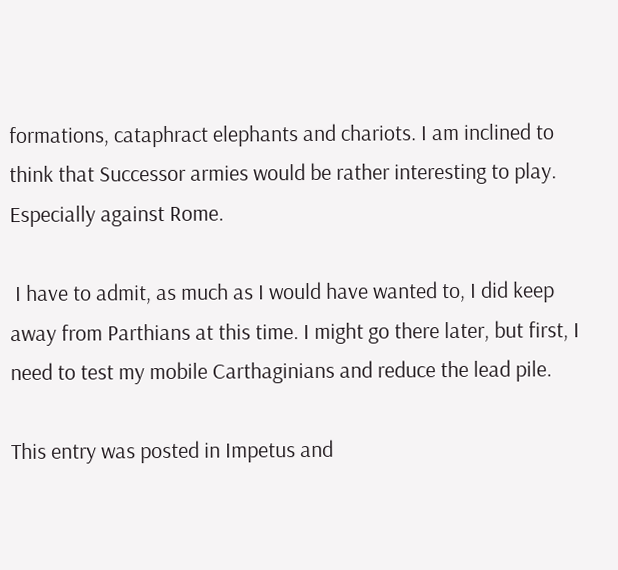formations, cataphract elephants and chariots. I am inclined to think that Successor armies would be rather interesting to play. Especially against Rome.

 I have to admit, as much as I would have wanted to, I did keep away from Parthians at this time. I might go there later, but first, I need to test my mobile Carthaginians and reduce the lead pile.

This entry was posted in Impetus and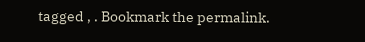tagged , . Bookmark the permalink.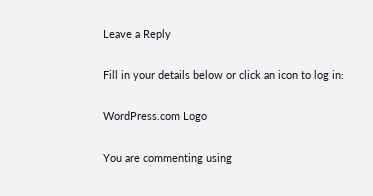Leave a Reply

Fill in your details below or click an icon to log in:

WordPress.com Logo

You are commenting using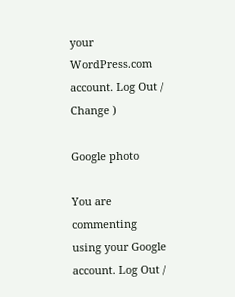your WordPress.com account. Log Out /  Change )

Google photo

You are commenting using your Google account. Log Out /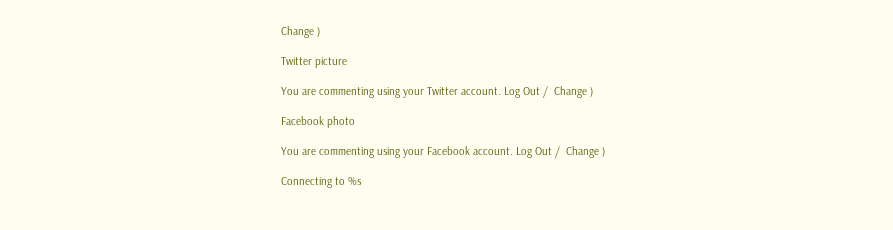Change )

Twitter picture

You are commenting using your Twitter account. Log Out /  Change )

Facebook photo

You are commenting using your Facebook account. Log Out /  Change )

Connecting to %s